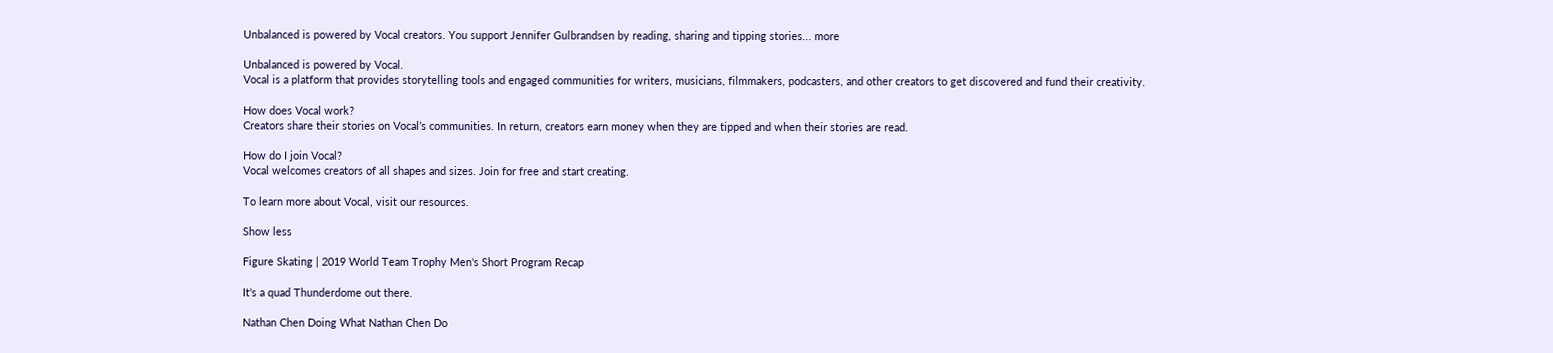Unbalanced is powered by Vocal creators. You support Jennifer Gulbrandsen by reading, sharing and tipping stories... more

Unbalanced is powered by Vocal.
Vocal is a platform that provides storytelling tools and engaged communities for writers, musicians, filmmakers, podcasters, and other creators to get discovered and fund their creativity.

How does Vocal work?
Creators share their stories on Vocal’s communities. In return, creators earn money when they are tipped and when their stories are read.

How do I join Vocal?
Vocal welcomes creators of all shapes and sizes. Join for free and start creating.

To learn more about Vocal, visit our resources.

Show less

Figure Skating | 2019 World Team Trophy Men's Short Program Recap

It's a quad Thunderdome out there.

Nathan Chen Doing What Nathan Chen Do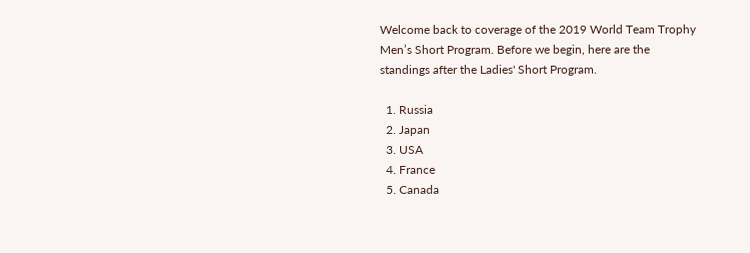Welcome back to coverage of the 2019 World Team Trophy Men’s Short Program. Before we begin, here are the standings after the Ladies' Short Program.

  1. Russia
  2. Japan
  3. USA
  4. France
  5. Canada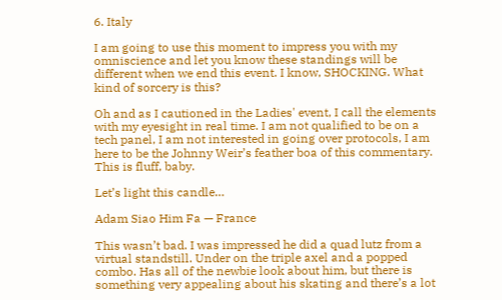6. Italy

I am going to use this moment to impress you with my omniscience and let you know these standings will be different when we end this event. I know, SHOCKING. What kind of sorcery is this?

Oh and as I cautioned in the Ladies' event, I call the elements with my eyesight in real time. I am not qualified to be on a tech panel, I am not interested in going over protocols, I am here to be the Johnny Weir’s feather boa of this commentary. This is fluff, baby.

Let’s light this candle…

Adam Siao Him Fa — France

This wasn’t bad. I was impressed he did a quad lutz from a virtual standstill. Under on the triple axel and a popped combo. Has all of the newbie look about him, but there is something very appealing about his skating and there’s a lot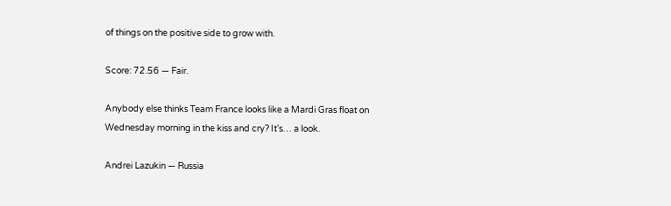of things on the positive side to grow with.

Score: 72.56 — Fair.

Anybody else thinks Team France looks like a Mardi Gras float on Wednesday morning in the kiss and cry? It’s… a look.

Andrei Lazukin — Russia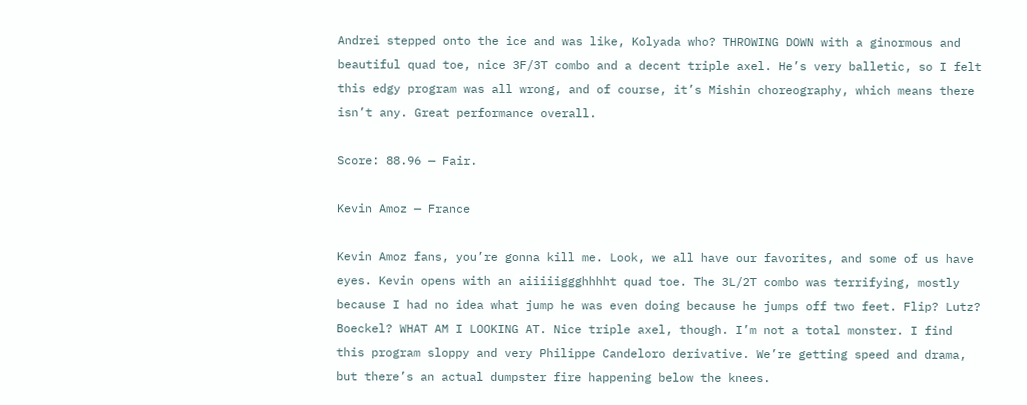Andrei stepped onto the ice and was like, Kolyada who? THROWING DOWN with a ginormous and beautiful quad toe, nice 3F/3T combo and a decent triple axel. He’s very balletic, so I felt this edgy program was all wrong, and of course, it’s Mishin choreography, which means there isn’t any. Great performance overall.

Score: 88.96 — Fair.

Kevin Amoz — France

Kevin Amoz fans, you’re gonna kill me. Look, we all have our favorites, and some of us have eyes. Kevin opens with an aiiiiiggghhhht quad toe. The 3L/2T combo was terrifying, mostly because I had no idea what jump he was even doing because he jumps off two feet. Flip? Lutz? Boeckel? WHAT AM I LOOKING AT. Nice triple axel, though. I’m not a total monster. I find this program sloppy and very Philippe Candeloro derivative. We’re getting speed and drama, but there’s an actual dumpster fire happening below the knees.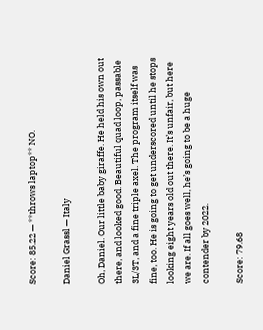Score: 85.22 — **throws laptop** NO.

Daniel Grassl — Italy

Oh, Daniel. Our little baby giraffe. He held his own out there, and looked good. Beautiful quad loop, passable 3L/3T, and a fine triple axel. The program itself was fine, too. He is going to get underscored until he stops looking eight years old out there. It’s unfair, but here we are. If all goes well, he’s going to be a huge contender by 2022.

Score: 79.68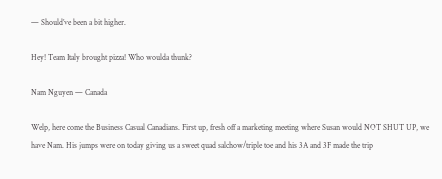— Should’ve been a bit higher.

Hey! Team Italy brought pizza! Who woulda thunk?

Nam Nguyen — Canada

Welp, here come the Business Casual Canadians. First up, fresh off a marketing meeting where Susan would NOT SHUT UP, we have Nam. His jumps were on today giving us a sweet quad salchow/triple toe and his 3A and 3F made the trip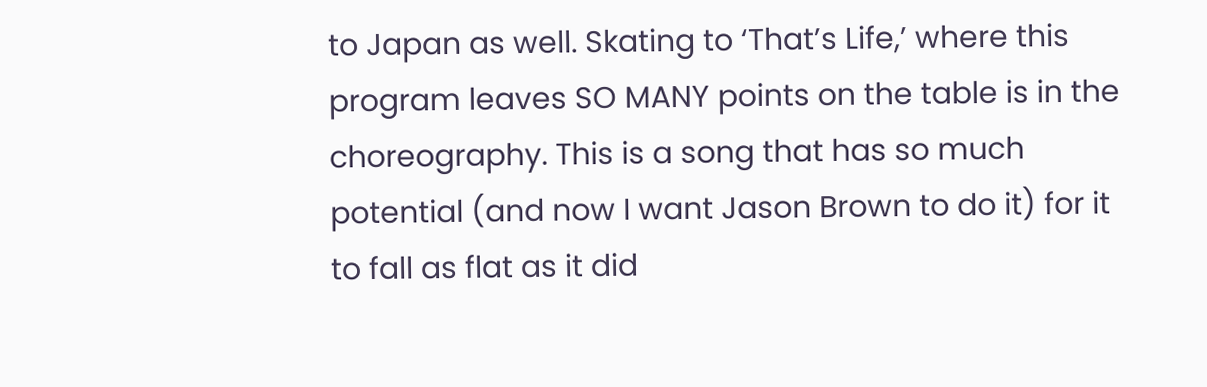to Japan as well. Skating to ‘That’s Life,’ where this program leaves SO MANY points on the table is in the choreography. This is a song that has so much potential (and now I want Jason Brown to do it) for it to fall as flat as it did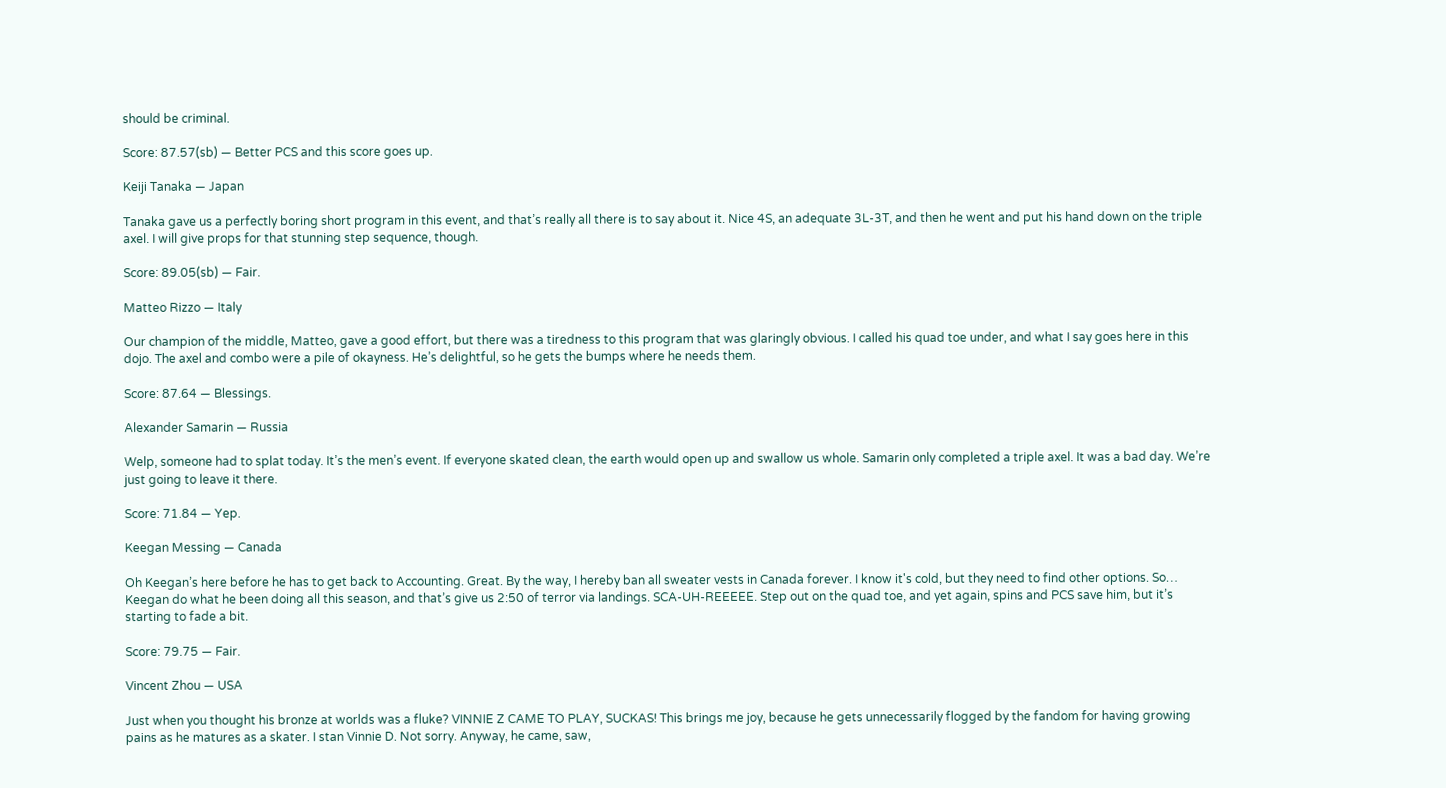should be criminal.

Score: 87.57(sb) — Better PCS and this score goes up.

Keiji Tanaka — Japan

Tanaka gave us a perfectly boring short program in this event, and that’s really all there is to say about it. Nice 4S, an adequate 3L-3T, and then he went and put his hand down on the triple axel. I will give props for that stunning step sequence, though.

Score: 89.05(sb) — Fair.

Matteo Rizzo — Italy

Our champion of the middle, Matteo, gave a good effort, but there was a tiredness to this program that was glaringly obvious. I called his quad toe under, and what I say goes here in this dojo. The axel and combo were a pile of okayness. He’s delightful, so he gets the bumps where he needs them.

Score: 87.64 — Blessings.

Alexander Samarin — Russia

Welp, someone had to splat today. It’s the men’s event. If everyone skated clean, the earth would open up and swallow us whole. Samarin only completed a triple axel. It was a bad day. We’re just going to leave it there.

Score: 71.84 — Yep.

Keegan Messing — Canada

Oh Keegan’s here before he has to get back to Accounting. Great. By the way, I hereby ban all sweater vests in Canada forever. I know it's cold, but they need to find other options. So… Keegan do what he been doing all this season, and that’s give us 2:50 of terror via landings. SCA-UH-REEEEE. Step out on the quad toe, and yet again, spins and PCS save him, but it’s starting to fade a bit.

Score: 79.75 — Fair.

Vincent Zhou — USA

Just when you thought his bronze at worlds was a fluke? VINNIE Z CAME TO PLAY, SUCKAS! This brings me joy, because he gets unnecessarily flogged by the fandom for having growing pains as he matures as a skater. I stan Vinnie D. Not sorry. Anyway, he came, saw,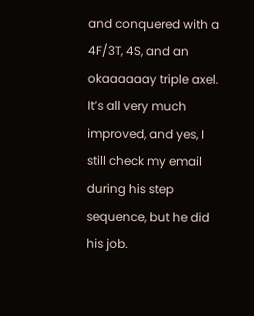and conquered with a 4F/3T, 4S, and an okaaaaaay triple axel. It’s all very much improved, and yes, I still check my email during his step sequence, but he did his job.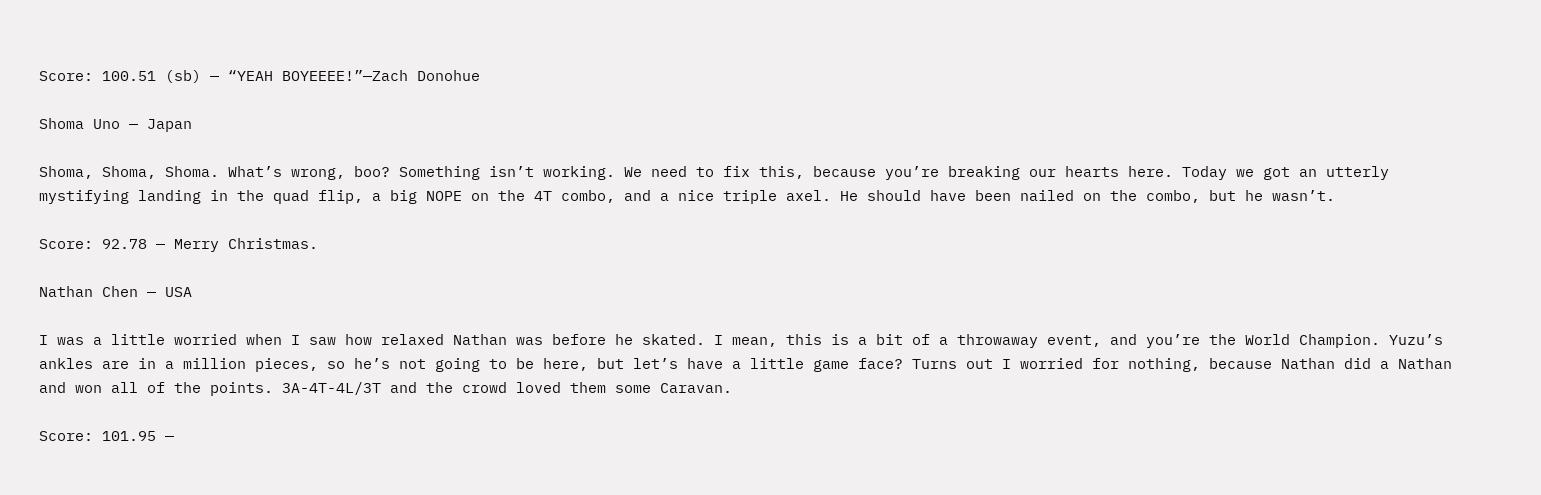Score: 100.51 (sb) — “YEAH BOYEEEE!”—Zach Donohue

Shoma Uno — Japan

Shoma, Shoma, Shoma. What’s wrong, boo? Something isn’t working. We need to fix this, because you’re breaking our hearts here. Today we got an utterly mystifying landing in the quad flip, a big NOPE on the 4T combo, and a nice triple axel. He should have been nailed on the combo, but he wasn’t.

Score: 92.78 — Merry Christmas.

Nathan Chen — USA

I was a little worried when I saw how relaxed Nathan was before he skated. I mean, this is a bit of a throwaway event, and you’re the World Champion. Yuzu’s ankles are in a million pieces, so he’s not going to be here, but let’s have a little game face? Turns out I worried for nothing, because Nathan did a Nathan and won all of the points. 3A-4T-4L/3T and the crowd loved them some Caravan.

Score: 101.95 —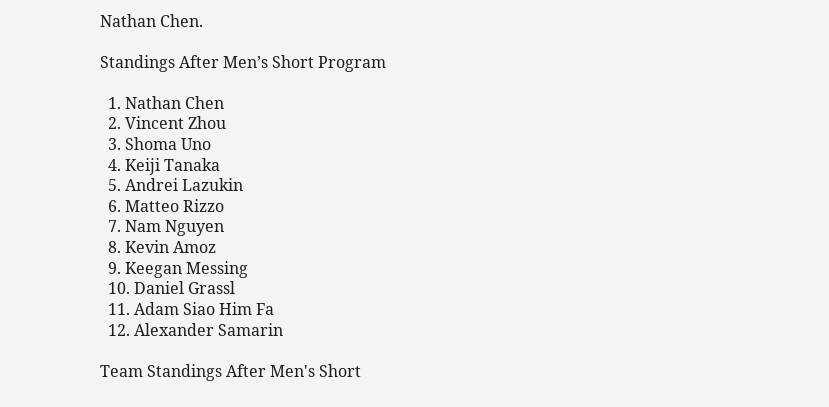Nathan Chen.

Standings After Men’s Short Program

  1. Nathan Chen
  2. Vincent Zhou
  3. Shoma Uno
  4. Keiji Tanaka
  5. Andrei Lazukin
  6. Matteo Rizzo
  7. Nam Nguyen
  8. Kevin Amoz
  9. Keegan Messing
  10. Daniel Grassl
  11. Adam Siao Him Fa
  12. Alexander Samarin

Team Standings After Men's Short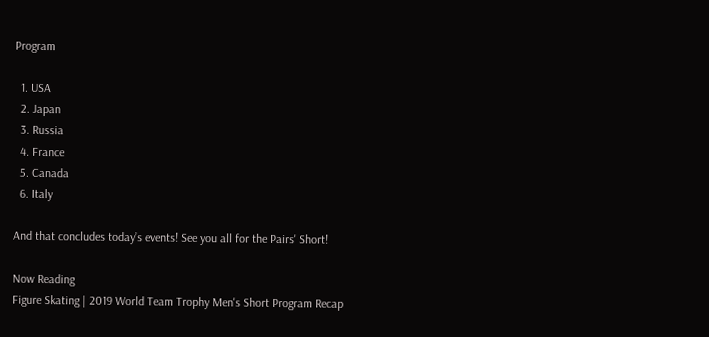Program

  1. USA
  2. Japan
  3. Russia
  4. France
  5. Canada
  6. Italy

And that concludes today’s events! See you all for the Pairs' Short!

Now Reading
Figure Skating | 2019 World Team Trophy Men's Short Program Recap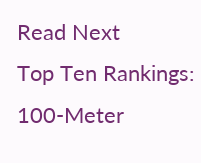Read Next
Top Ten Rankings: 100-Meter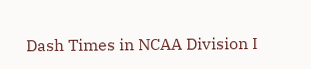Dash Times in NCAA Division I